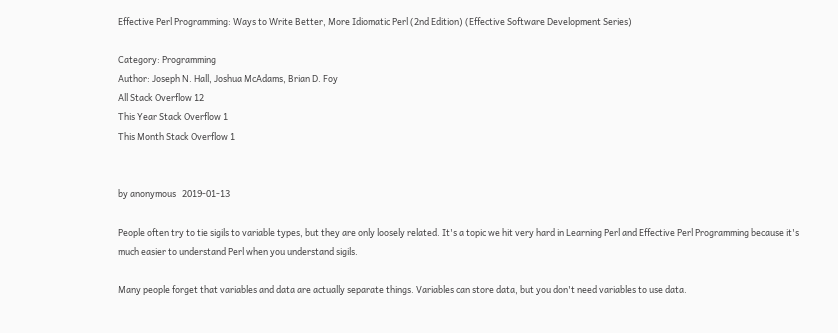Effective Perl Programming: Ways to Write Better, More Idiomatic Perl (2nd Edition) (Effective Software Development Series)

Category: Programming
Author: Joseph N. Hall, Joshua McAdams, Brian D. Foy
All Stack Overflow 12
This Year Stack Overflow 1
This Month Stack Overflow 1


by anonymous   2019-01-13

People often try to tie sigils to variable types, but they are only loosely related. It's a topic we hit very hard in Learning Perl and Effective Perl Programming because it's much easier to understand Perl when you understand sigils.

Many people forget that variables and data are actually separate things. Variables can store data, but you don't need variables to use data.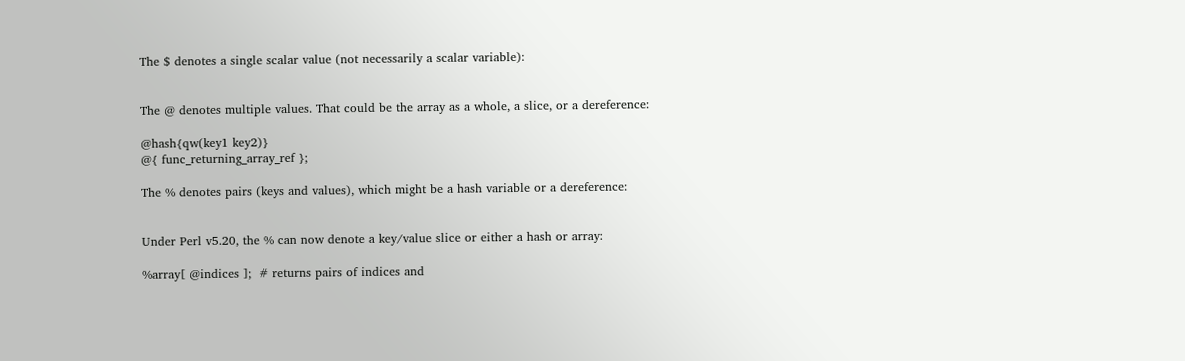The $ denotes a single scalar value (not necessarily a scalar variable):


The @ denotes multiple values. That could be the array as a whole, a slice, or a dereference:

@hash{qw(key1 key2)}
@{ func_returning_array_ref };

The % denotes pairs (keys and values), which might be a hash variable or a dereference:


Under Perl v5.20, the % can now denote a key/value slice or either a hash or array:

%array[ @indices ];  # returns pairs of indices and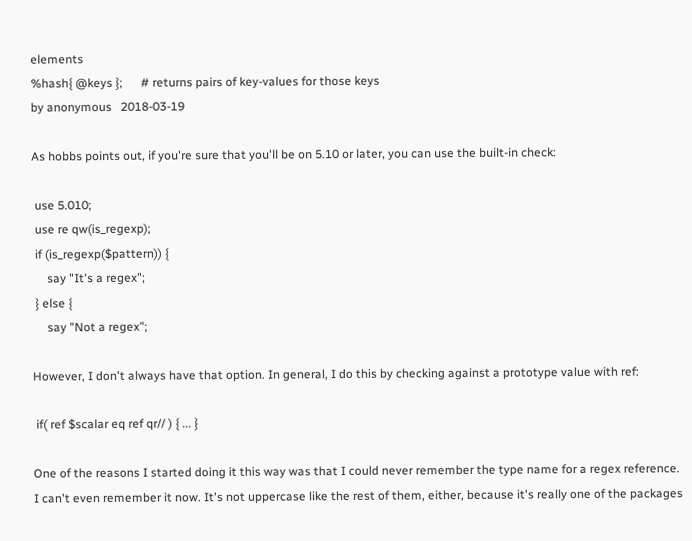elements
%hash{ @keys };      # returns pairs of key-values for those keys
by anonymous   2018-03-19

As hobbs points out, if you're sure that you'll be on 5.10 or later, you can use the built-in check:

 use 5.010;
 use re qw(is_regexp);
 if (is_regexp($pattern)) {
     say "It's a regex";
 } else {
     say "Not a regex";

However, I don't always have that option. In general, I do this by checking against a prototype value with ref:

 if( ref $scalar eq ref qr// ) { ... }

One of the reasons I started doing it this way was that I could never remember the type name for a regex reference. I can't even remember it now. It's not uppercase like the rest of them, either, because it's really one of the packages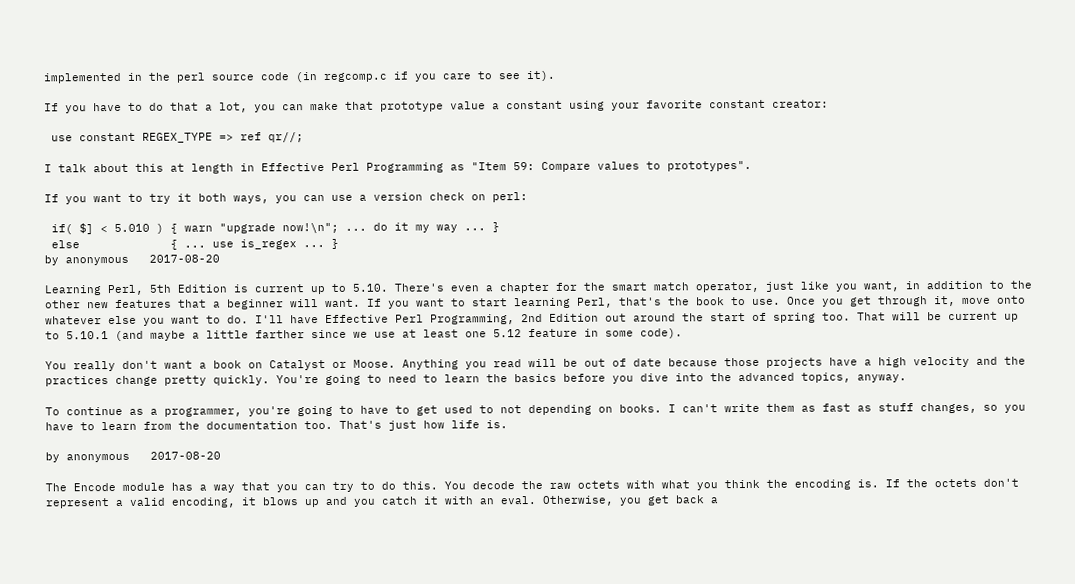implemented in the perl source code (in regcomp.c if you care to see it).

If you have to do that a lot, you can make that prototype value a constant using your favorite constant creator:

 use constant REGEX_TYPE => ref qr//;

I talk about this at length in Effective Perl Programming as "Item 59: Compare values to prototypes".

If you want to try it both ways, you can use a version check on perl:

 if( $] < 5.010 ) { warn "upgrade now!\n"; ... do it my way ... }
 else             { ... use is_regex ... }
by anonymous   2017-08-20

Learning Perl, 5th Edition is current up to 5.10. There's even a chapter for the smart match operator, just like you want, in addition to the other new features that a beginner will want. If you want to start learning Perl, that's the book to use. Once you get through it, move onto whatever else you want to do. I'll have Effective Perl Programming, 2nd Edition out around the start of spring too. That will be current up to 5.10.1 (and maybe a little farther since we use at least one 5.12 feature in some code).

You really don't want a book on Catalyst or Moose. Anything you read will be out of date because those projects have a high velocity and the practices change pretty quickly. You're going to need to learn the basics before you dive into the advanced topics, anyway.

To continue as a programmer, you're going to have to get used to not depending on books. I can't write them as fast as stuff changes, so you have to learn from the documentation too. That's just how life is.

by anonymous   2017-08-20

The Encode module has a way that you can try to do this. You decode the raw octets with what you think the encoding is. If the octets don't represent a valid encoding, it blows up and you catch it with an eval. Otherwise, you get back a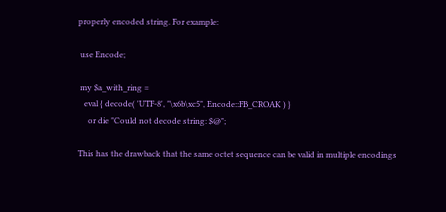properly encoded string. For example:

 use Encode;

 my $a_with_ring =
   eval { decode( 'UTF-8', "\x6b\xc5", Encode::FB_CROAK ) }
     or die "Could not decode string: $@";

This has the drawback that the same octet sequence can be valid in multiple encodings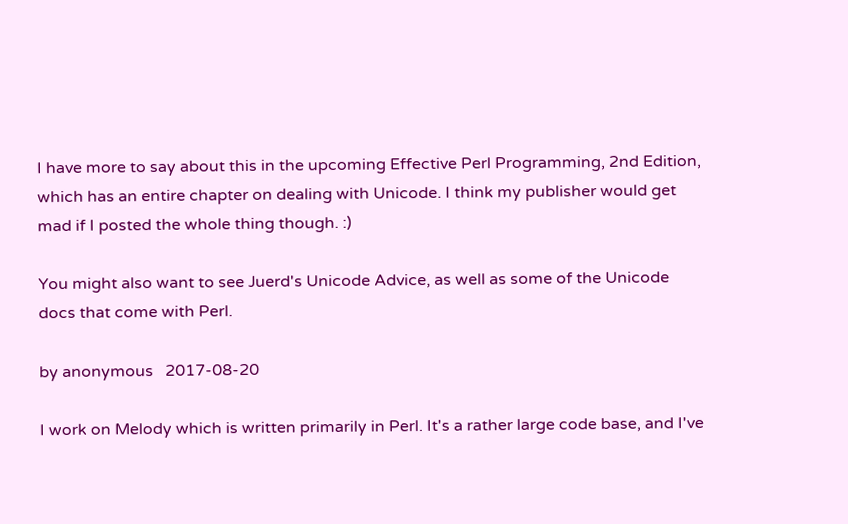I have more to say about this in the upcoming Effective Perl Programming, 2nd Edition, which has an entire chapter on dealing with Unicode. I think my publisher would get mad if I posted the whole thing though. :)

You might also want to see Juerd's Unicode Advice, as well as some of the Unicode docs that come with Perl.

by anonymous   2017-08-20

I work on Melody which is written primarily in Perl. It's a rather large code base, and I've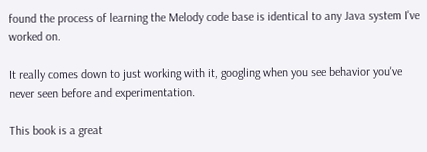found the process of learning the Melody code base is identical to any Java system I've worked on.

It really comes down to just working with it, googling when you see behavior you've never seen before and experimentation.

This book is a great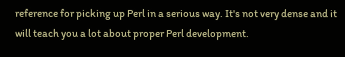reference for picking up Perl in a serious way. It's not very dense and it will teach you a lot about proper Perl development.